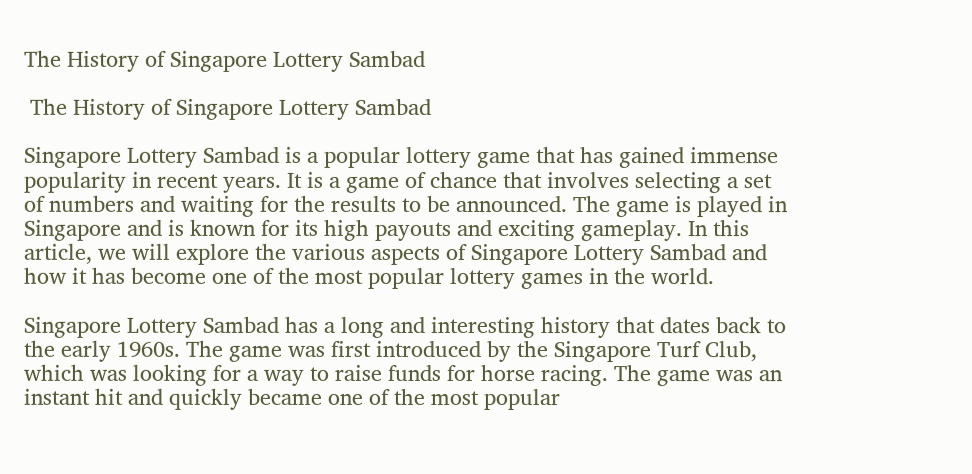The History of Singapore Lottery Sambad

 The History of Singapore Lottery Sambad

Singapore Lottery Sambad is a popular lottery game that has gained immense popularity in recent years. It is a game of chance that involves selecting a set of numbers and waiting for the results to be announced. The game is played in Singapore and is known for its high payouts and exciting gameplay. In this article, we will explore the various aspects of Singapore Lottery Sambad and how it has become one of the most popular lottery games in the world.

Singapore Lottery Sambad has a long and interesting history that dates back to the early 1960s. The game was first introduced by the Singapore Turf Club, which was looking for a way to raise funds for horse racing. The game was an instant hit and quickly became one of the most popular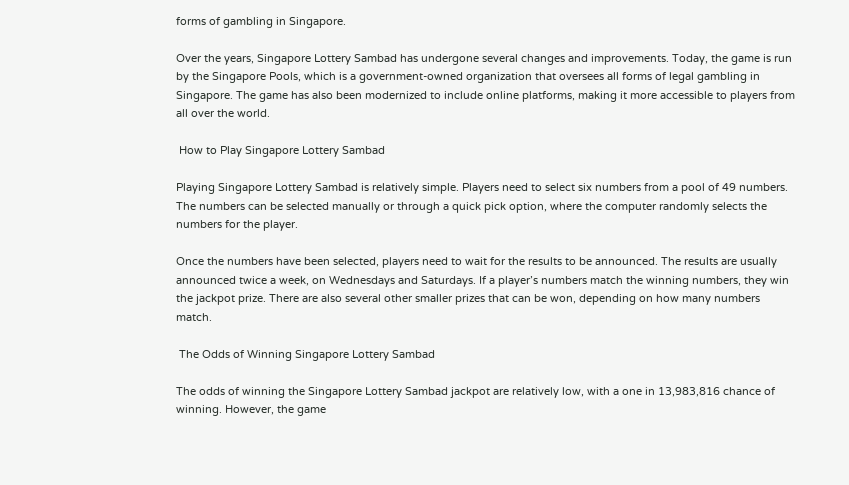forms of gambling in Singapore.

Over the years, Singapore Lottery Sambad has undergone several changes and improvements. Today, the game is run by the Singapore Pools, which is a government-owned organization that oversees all forms of legal gambling in Singapore. The game has also been modernized to include online platforms, making it more accessible to players from all over the world.

 How to Play Singapore Lottery Sambad

Playing Singapore Lottery Sambad is relatively simple. Players need to select six numbers from a pool of 49 numbers. The numbers can be selected manually or through a quick pick option, where the computer randomly selects the numbers for the player.

Once the numbers have been selected, players need to wait for the results to be announced. The results are usually announced twice a week, on Wednesdays and Saturdays. If a player’s numbers match the winning numbers, they win the jackpot prize. There are also several other smaller prizes that can be won, depending on how many numbers match.

 The Odds of Winning Singapore Lottery Sambad

The odds of winning the Singapore Lottery Sambad jackpot are relatively low, with a one in 13,983,816 chance of winning. However, the game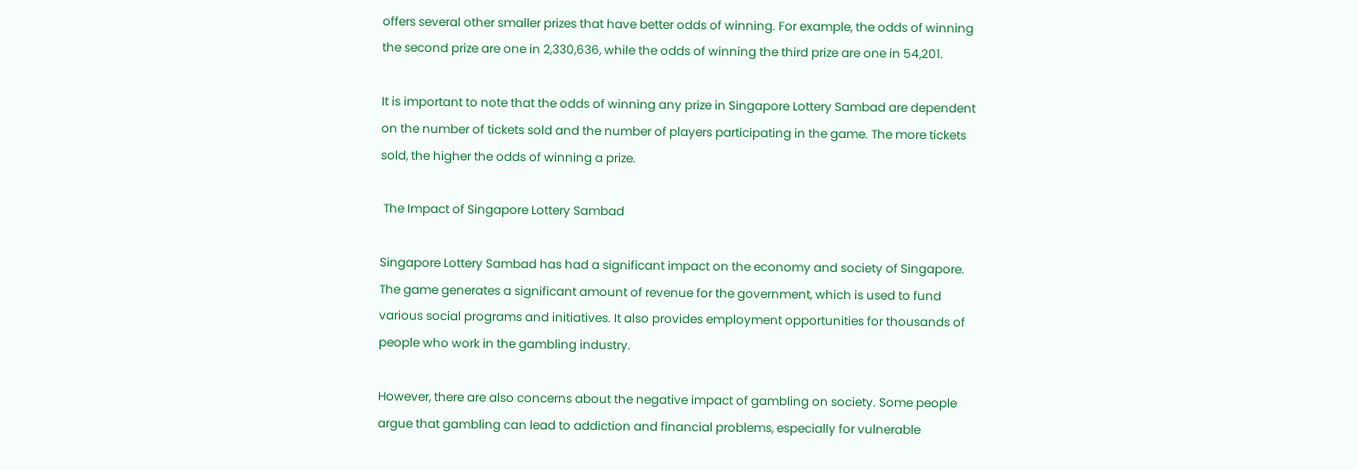offers several other smaller prizes that have better odds of winning. For example, the odds of winning the second prize are one in 2,330,636, while the odds of winning the third prize are one in 54,201.

It is important to note that the odds of winning any prize in Singapore Lottery Sambad are dependent on the number of tickets sold and the number of players participating in the game. The more tickets sold, the higher the odds of winning a prize.

 The Impact of Singapore Lottery Sambad

Singapore Lottery Sambad has had a significant impact on the economy and society of Singapore. The game generates a significant amount of revenue for the government, which is used to fund various social programs and initiatives. It also provides employment opportunities for thousands of people who work in the gambling industry.

However, there are also concerns about the negative impact of gambling on society. Some people argue that gambling can lead to addiction and financial problems, especially for vulnerable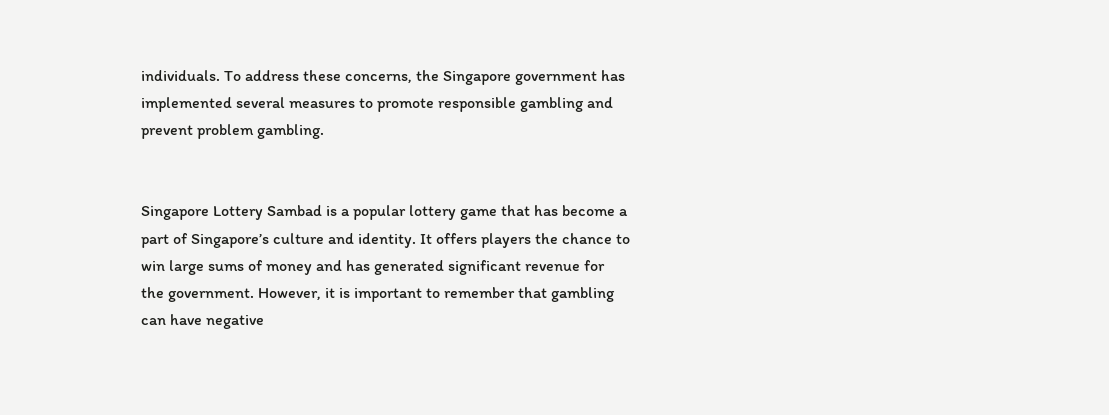individuals. To address these concerns, the Singapore government has implemented several measures to promote responsible gambling and prevent problem gambling.


Singapore Lottery Sambad is a popular lottery game that has become a part of Singapore’s culture and identity. It offers players the chance to win large sums of money and has generated significant revenue for the government. However, it is important to remember that gambling can have negative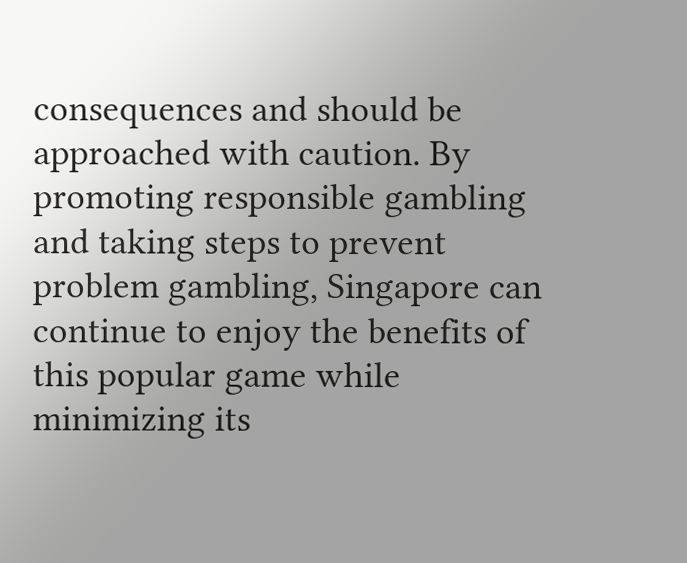consequences and should be approached with caution. By promoting responsible gambling and taking steps to prevent problem gambling, Singapore can continue to enjoy the benefits of this popular game while minimizing its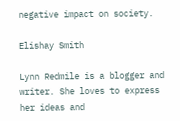negative impact on society.

Elishay Smith

Lynn Redmile is a blogger and writer. She loves to express her ideas and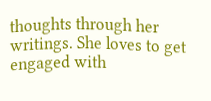thoughts through her writings. She loves to get engaged with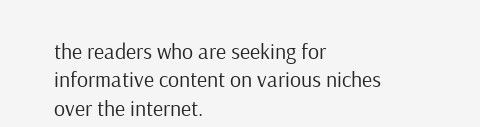the readers who are seeking for informative content on various niches over the internet.